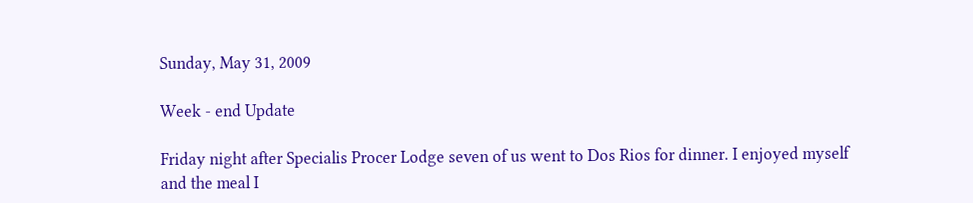Sunday, May 31, 2009

Week - end Update

Friday night after Specialis Procer Lodge seven of us went to Dos Rios for dinner. I enjoyed myself and the meal I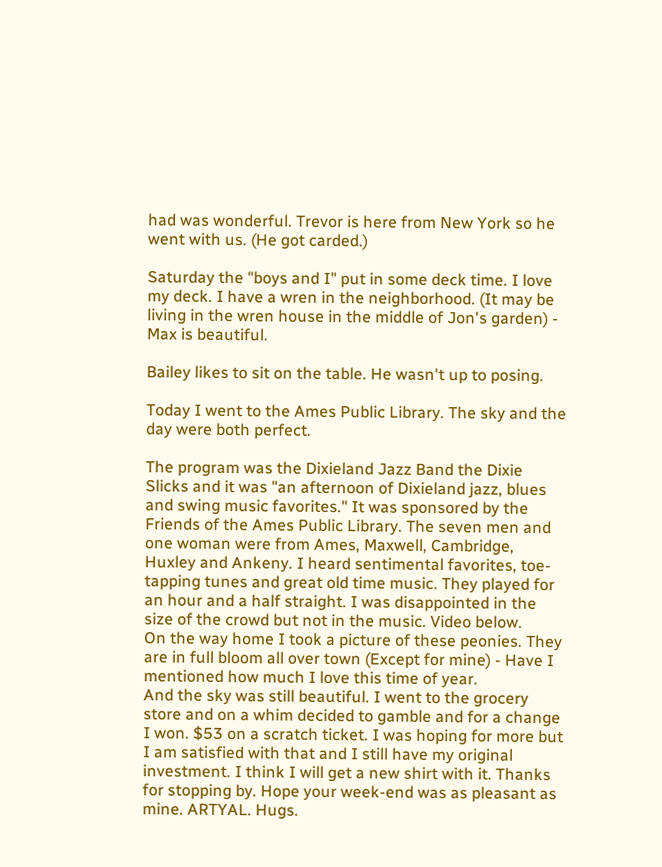had was wonderful. Trevor is here from New York so he went with us. (He got carded.)

Saturday the "boys and I" put in some deck time. I love my deck. I have a wren in the neighborhood. (It may be living in the wren house in the middle of Jon's garden) -
Max is beautiful.

Bailey likes to sit on the table. He wasn't up to posing.

Today I went to the Ames Public Library. The sky and the day were both perfect.

The program was the Dixieland Jazz Band the Dixie Slicks and it was "an afternoon of Dixieland jazz, blues and swing music favorites." It was sponsored by the Friends of the Ames Public Library. The seven men and one woman were from Ames, Maxwell, Cambridge, Huxley and Ankeny. I heard sentimental favorites, toe-tapping tunes and great old time music. They played for an hour and a half straight. I was disappointed in the size of the crowd but not in the music. Video below.
On the way home I took a picture of these peonies. They are in full bloom all over town (Except for mine) - Have I mentioned how much I love this time of year.
And the sky was still beautiful. I went to the grocery store and on a whim decided to gamble and for a change I won. $53 on a scratch ticket. I was hoping for more but I am satisfied with that and I still have my original investment. I think I will get a new shirt with it. Thanks for stopping by. Hope your week-end was as pleasant as mine. ARTYAL. Hugs.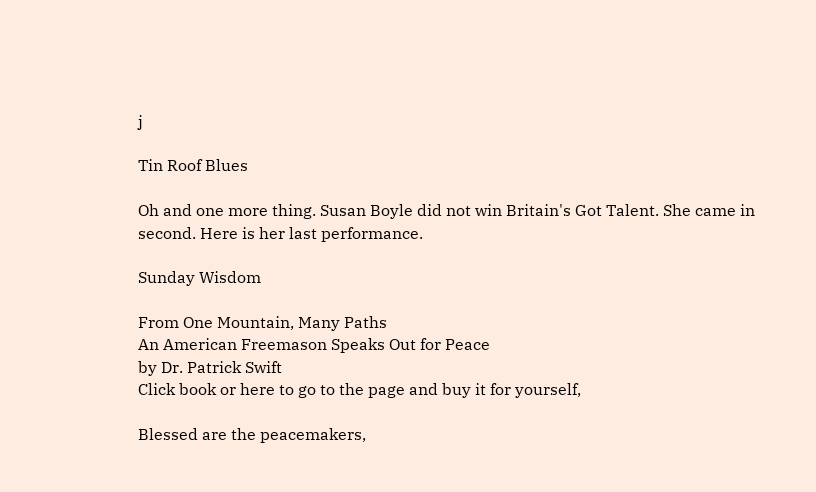j

Tin Roof Blues

Oh and one more thing. Susan Boyle did not win Britain's Got Talent. She came in second. Here is her last performance.

Sunday Wisdom

From One Mountain, Many Paths
An American Freemason Speaks Out for Peace
by Dr. Patrick Swift
Click book or here to go to the page and buy it for yourself,

Blessed are the peacemakers,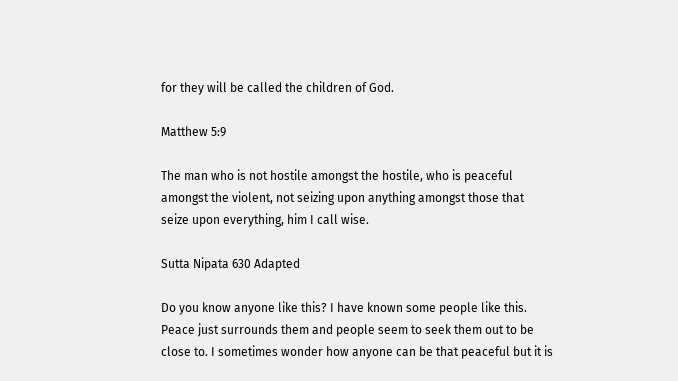for they will be called the children of God.

Matthew 5:9

The man who is not hostile amongst the hostile, who is peaceful amongst the violent, not seizing upon anything amongst those that seize upon everything, him I call wise.

Sutta Nipata 630 Adapted

Do you know anyone like this? I have known some people like this. Peace just surrounds them and people seem to seek them out to be close to. I sometimes wonder how anyone can be that peaceful but it is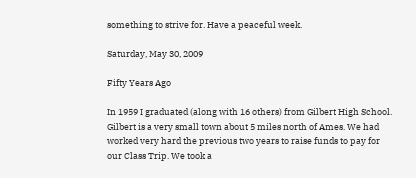something to strive for. Have a peaceful week.

Saturday, May 30, 2009

Fifty Years Ago

In 1959 I graduated (along with 16 others) from Gilbert High School. Gilbert is a very small town about 5 miles north of Ames. We had worked very hard the previous two years to raise funds to pay for our Class Trip. We took a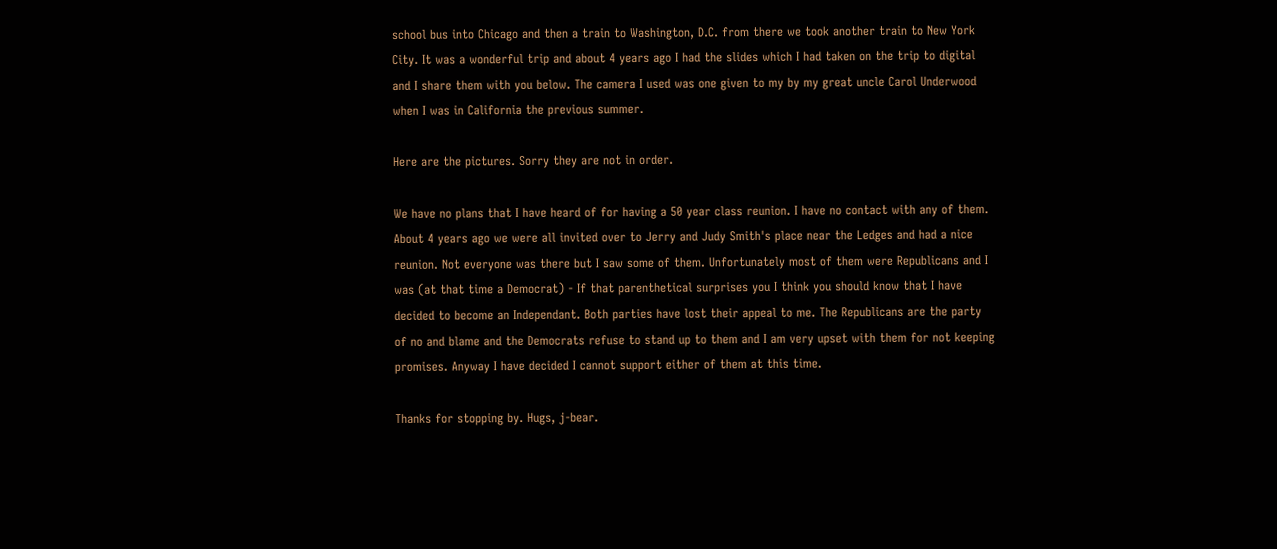school bus into Chicago and then a train to Washington, D.C. from there we took another train to New York City. It was a wonderful trip and about 4 years ago I had the slides which I had taken on the trip to digital and I share them with you below. The camera I used was one given to my by my great uncle Carol Underwood when I was in California the previous summer.

Here are the pictures. Sorry they are not in order.

We have no plans that I have heard of for having a 50 year class reunion. I have no contact with any of them. About 4 years ago we were all invited over to Jerry and Judy Smith's place near the Ledges and had a nice reunion. Not everyone was there but I saw some of them. Unfortunately most of them were Republicans and I was (at that time a Democrat) - If that parenthetical surprises you I think you should know that I have decided to become an Independant. Both parties have lost their appeal to me. The Republicans are the party of no and blame and the Democrats refuse to stand up to them and I am very upset with them for not keeping promises. Anyway I have decided I cannot support either of them at this time.

Thanks for stopping by. Hugs, j-bear.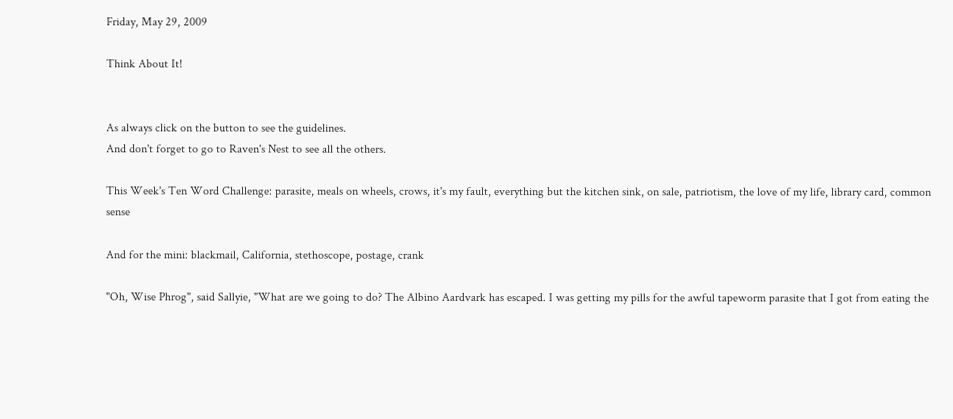Friday, May 29, 2009

Think About It!


As always click on the button to see the guidelines.
And don't forget to go to Raven's Nest to see all the others.

This Week's Ten Word Challenge: parasite, meals on wheels, crows, it's my fault, everything but the kitchen sink, on sale, patriotism, the love of my life, library card, common sense

And for the mini: blackmail, California, stethoscope, postage, crank

"Oh, Wise Phrog", said Sallyie, "What are we going to do? The Albino Aardvark has escaped. I was getting my pills for the awful tapeworm parasite that I got from eating the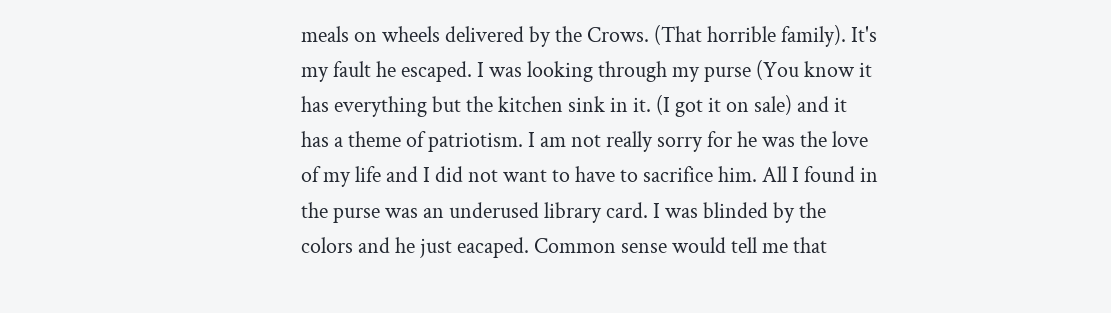meals on wheels delivered by the Crows. (That horrible family). It's my fault he escaped. I was looking through my purse (You know it has everything but the kitchen sink in it. (I got it on sale) and it has a theme of patriotism. I am not really sorry for he was the love of my life and I did not want to have to sacrifice him. All I found in the purse was an underused library card. I was blinded by the colors and he just eacaped. Common sense would tell me that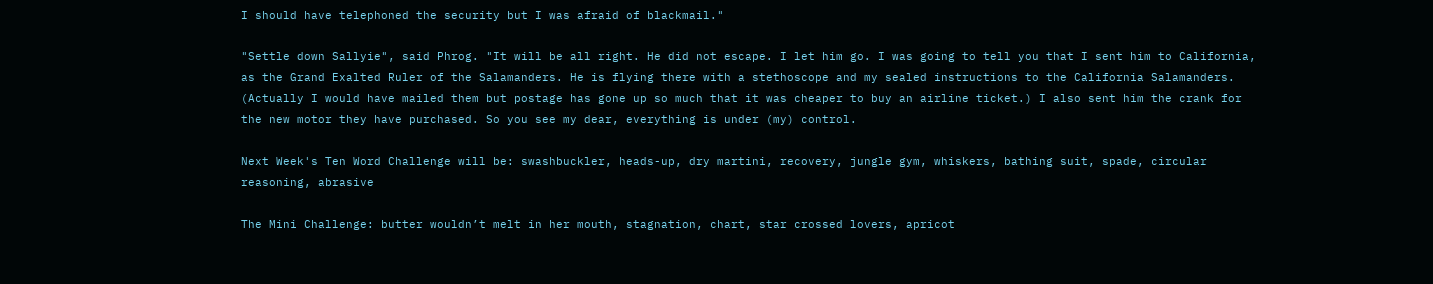I should have telephoned the security but I was afraid of blackmail."

"Settle down Sallyie", said Phrog. "It will be all right. He did not escape. I let him go. I was going to tell you that I sent him to California, as the Grand Exalted Ruler of the Salamanders. He is flying there with a stethoscope and my sealed instructions to the California Salamanders. (Actually I would have mailed them but postage has gone up so much that it was cheaper to buy an airline ticket.) I also sent him the crank for the new motor they have purchased. So you see my dear, everything is under (my) control.

Next Week's Ten Word Challenge will be: swashbuckler, heads-up, dry martini, recovery, jungle gym, whiskers, bathing suit, spade, circular reasoning, abrasive

The Mini Challenge: butter wouldn’t melt in her mouth, stagnation, chart, star crossed lovers, apricot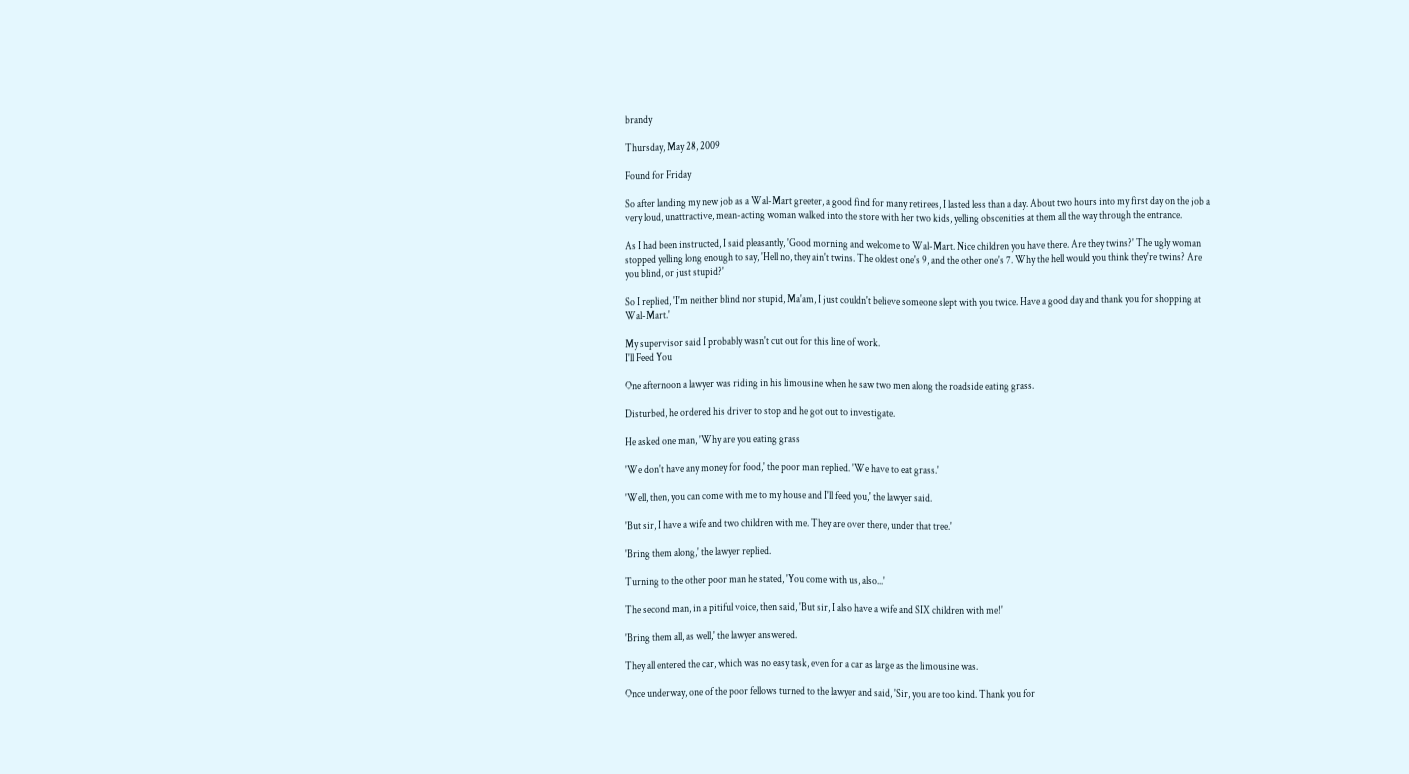brandy

Thursday, May 28, 2009

Found for Friday

So after landing my new job as a Wal-Mart greeter, a good find for many retirees, I lasted less than a day. About two hours into my first day on the job a very loud, unattractive, mean-acting woman walked into the store with her two kids, yelling obscenities at them all the way through the entrance.

As I had been instructed, I said pleasantly, 'Good morning and welcome to Wal-Mart. Nice children you have there. Are they twins?' The ugly woman stopped yelling long enough to say, 'Hell no, they ain't twins. The oldest one's 9, and the other one's 7. Why the hell would you think they're twins? Are you blind, or just stupid?'

So I replied, 'I'm neither blind nor stupid, Ma'am, I just couldn't believe someone slept with you twice. Have a good day and thank you for shopping at Wal-Mart.'

My supervisor said I probably wasn't cut out for this line of work.
I'll Feed You

One afternoon a lawyer was riding in his limousine when he saw two men along the roadside eating grass.

Disturbed, he ordered his driver to stop and he got out to investigate.

He asked one man, 'Why are you eating grass

'We don't have any money for food,' the poor man replied. 'We have to eat grass.'

'Well, then, you can come with me to my house and I'll feed you,' the lawyer said.

'But sir, I have a wife and two children with me. They are over there, under that tree.'

'Bring them along,' the lawyer replied.

Turning to the other poor man he stated, 'You come with us, also...'

The second man, in a pitiful voice, then said, 'But sir, I also have a wife and SIX children with me!'

'Bring them all, as well,' the lawyer answered.

They all entered the car, which was no easy task, even for a car as large as the limousine was.

Once underway, one of the poor fellows turned to the lawyer and said, 'Sir, you are too kind. Thank you for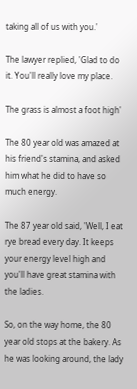taking all of us with you.'

The lawyer replied, 'Glad to do it. You'll really love my place.

The grass is almost a foot high'

The 80 year old was amazed at his friend's stamina, and asked him what he did to have so much energy.

The 87 year old said, 'Well, I eat rye bread every day. It keeps your energy level high and you'll have great stamina with the ladies.

So, on the way home, the 80 year old stops at the bakery. As he was looking around, the lady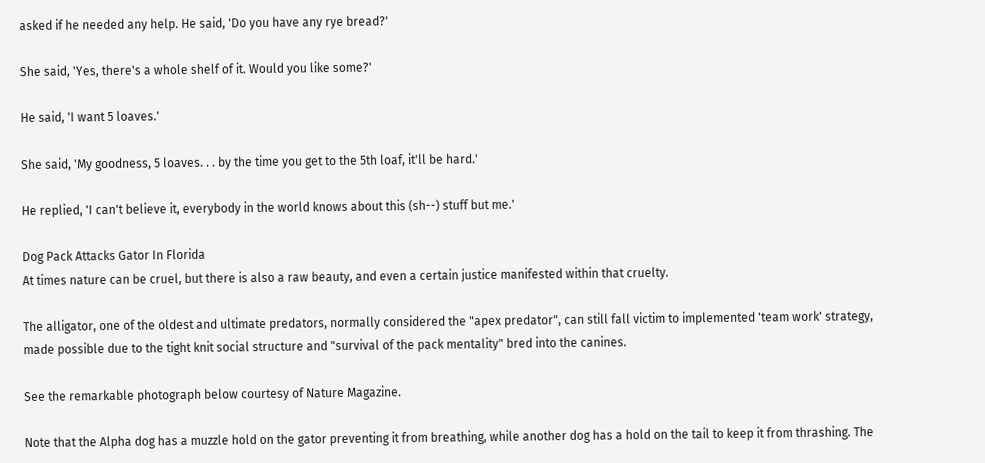asked if he needed any help. He said, 'Do you have any rye bread?'

She said, 'Yes, there's a whole shelf of it. Would you like some?'

He said, 'I want 5 loaves.'

She said, 'My goodness, 5 loaves. . . by the time you get to the 5th loaf, it'll be hard.'

He replied, 'I can't believe it, everybody in the world knows about this (sh--) stuff but me.'

Dog Pack Attacks Gator In Florida
At times nature can be cruel, but there is also a raw beauty, and even a certain justice manifested within that cruelty.

The alligator, one of the oldest and ultimate predators, normally considered the "apex predator", can still fall victim to implemented 'team work' strategy, made possible due to the tight knit social structure and "survival of the pack mentality" bred into the canines.

See the remarkable photograph below courtesy of Nature Magazine.

Note that the Alpha dog has a muzzle hold on the gator preventing it from breathing, while another dog has a hold on the tail to keep it from thrashing. The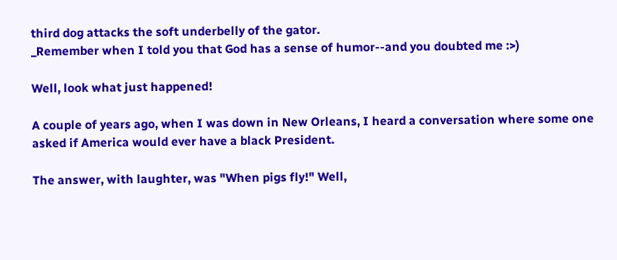third dog attacks the soft underbelly of the gator.
_Remember when I told you that God has a sense of humor--and you doubted me :>)

Well, look what just happened!

A couple of years ago, when I was down in New Orleans, I heard a conversation where some one asked if America would ever have a black President.

The answer, with laughter, was "When pigs fly!" Well,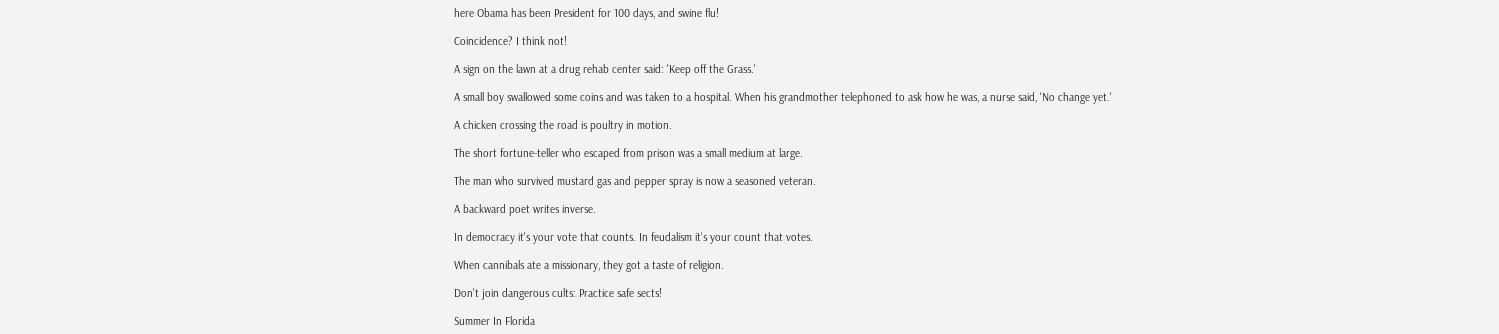here Obama has been President for 100 days, and swine flu!

Coincidence? I think not!

A sign on the lawn at a drug rehab center said: 'Keep off the Grass.'

A small boy swallowed some coins and was taken to a hospital. When his grandmother telephoned to ask how he was, a nurse said, 'No change yet.'

A chicken crossing the road is poultry in motion.

The short fortune-teller who escaped from prison was a small medium at large.

The man who survived mustard gas and pepper spray is now a seasoned veteran.

A backward poet writes inverse.

In democracy it's your vote that counts. In feudalism it's your count that votes.

When cannibals ate a missionary, they got a taste of religion.

Don't join dangerous cults: Practice safe sects!

Summer In Florida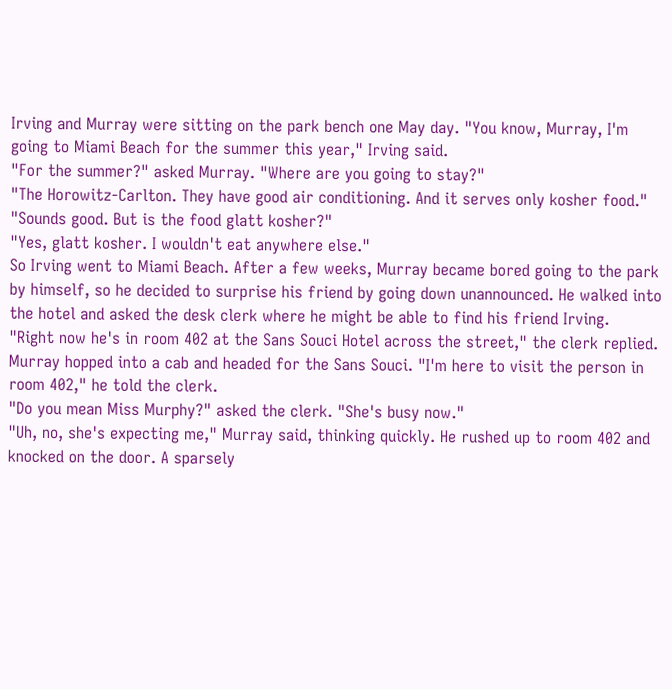Irving and Murray were sitting on the park bench one May day. "You know, Murray, I'm going to Miami Beach for the summer this year," Irving said.
"For the summer?" asked Murray. "Where are you going to stay?"
"The Horowitz-Carlton. They have good air conditioning. And it serves only kosher food."
"Sounds good. But is the food glatt kosher?"
"Yes, glatt kosher. I wouldn't eat anywhere else."
So Irving went to Miami Beach. After a few weeks, Murray became bored going to the park by himself, so he decided to surprise his friend by going down unannounced. He walked into the hotel and asked the desk clerk where he might be able to find his friend Irving.
"Right now he's in room 402 at the Sans Souci Hotel across the street," the clerk replied.
Murray hopped into a cab and headed for the Sans Souci. "I'm here to visit the person in room 402," he told the clerk.
"Do you mean Miss Murphy?" asked the clerk. "She's busy now."
"Uh, no, she's expecting me," Murray said, thinking quickly. He rushed up to room 402 and knocked on the door. A sparsely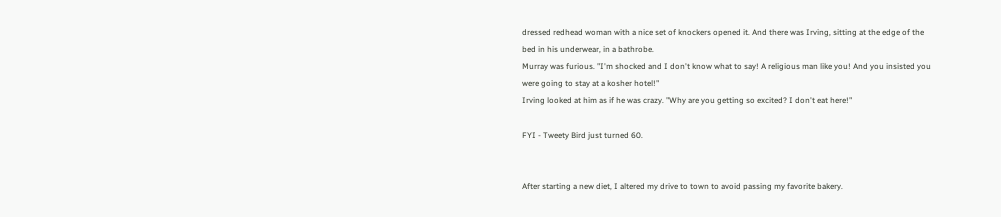dressed redhead woman with a nice set of knockers opened it. And there was Irving, sitting at the edge of the bed in his underwear, in a bathrobe.
Murray was furious. "I'm shocked and I don't know what to say! A religious man like you! And you insisted you were going to stay at a kosher hotel!"
Irving looked at him as if he was crazy. "Why are you getting so excited? I don't eat here!"

FYI - Tweety Bird just turned 60.


After starting a new diet, I altered my drive to town to avoid passing my favorite bakery.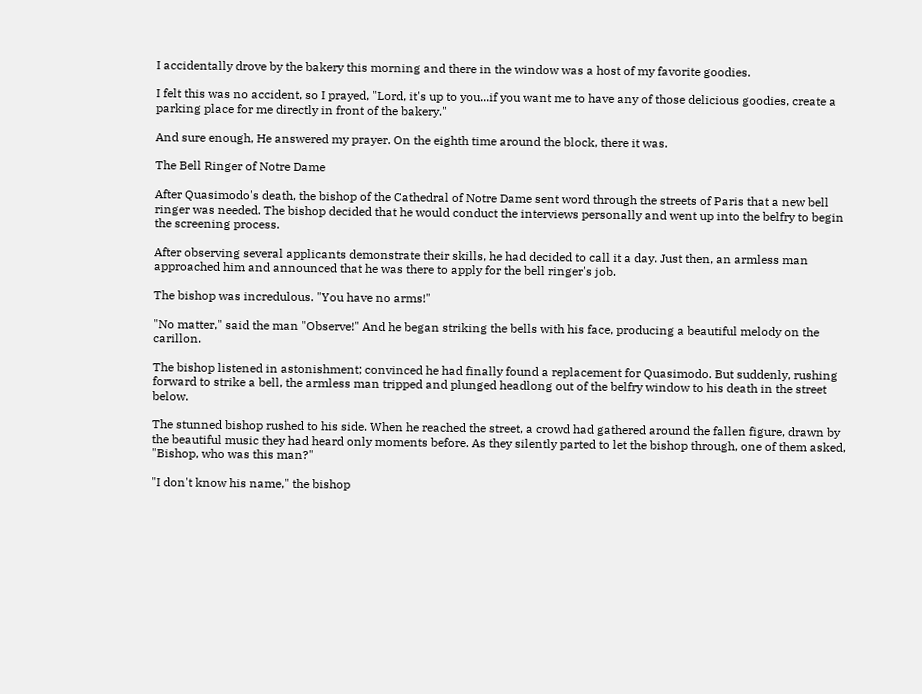I accidentally drove by the bakery this morning and there in the window was a host of my favorite goodies.

I felt this was no accident, so I prayed, "Lord, it's up to you...if you want me to have any of those delicious goodies, create a parking place for me directly in front of the bakery."

And sure enough, He answered my prayer. On the eighth time around the block, there it was.

The Bell Ringer of Notre Dame

After Quasimodo's death, the bishop of the Cathedral of Notre Dame sent word through the streets of Paris that a new bell ringer was needed. The bishop decided that he would conduct the interviews personally and went up into the belfry to begin the screening process.

After observing several applicants demonstrate their skills, he had decided to call it a day. Just then, an armless man approached him and announced that he was there to apply for the bell ringer's job.

The bishop was incredulous. "You have no arms!"

"No matter," said the man "Observe!" And he began striking the bells with his face, producing a beautiful melody on the carillon.

The bishop listened in astonishment; convinced he had finally found a replacement for Quasimodo. But suddenly, rushing forward to strike a bell, the armless man tripped and plunged headlong out of the belfry window to his death in the street below.

The stunned bishop rushed to his side. When he reached the street, a crowd had gathered around the fallen figure, drawn by the beautiful music they had heard only moments before. As they silently parted to let the bishop through, one of them asked, "Bishop, who was this man?"

"I don't know his name," the bishop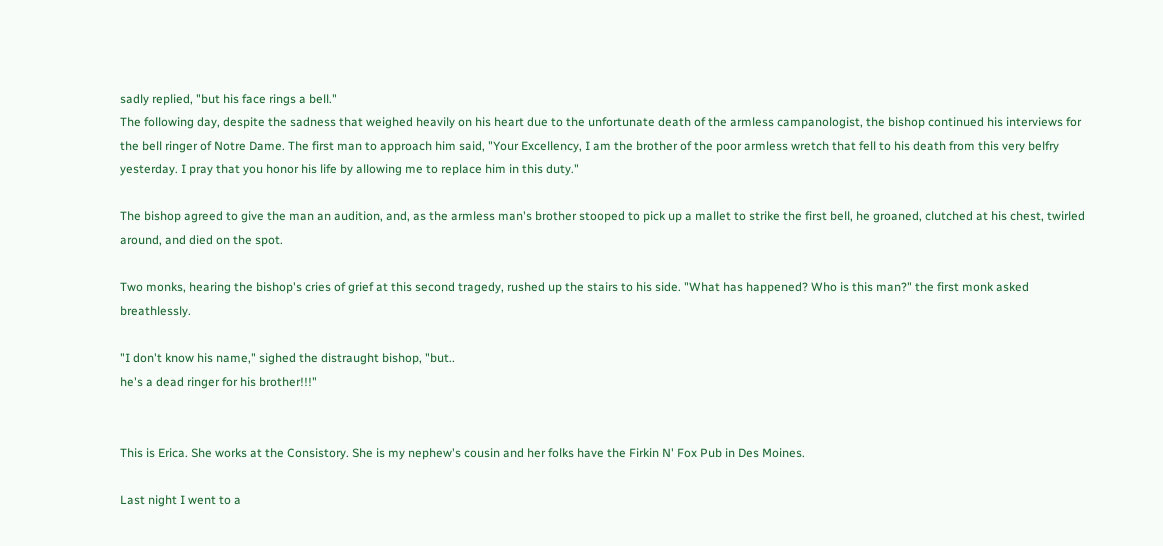sadly replied, "but his face rings a bell."
The following day, despite the sadness that weighed heavily on his heart due to the unfortunate death of the armless campanologist, the bishop continued his interviews for the bell ringer of Notre Dame. The first man to approach him said, "Your Excellency, I am the brother of the poor armless wretch that fell to his death from this very belfry yesterday. I pray that you honor his life by allowing me to replace him in this duty."

The bishop agreed to give the man an audition, and, as the armless man's brother stooped to pick up a mallet to strike the first bell, he groaned, clutched at his chest, twirled around, and died on the spot.

Two monks, hearing the bishop's cries of grief at this second tragedy, rushed up the stairs to his side. "What has happened? Who is this man?" the first monk asked breathlessly.

"I don't know his name," sighed the distraught bishop, "but..
he's a dead ringer for his brother!!!"


This is Erica. She works at the Consistory. She is my nephew's cousin and her folks have the Firkin N' Fox Pub in Des Moines.

Last night I went to a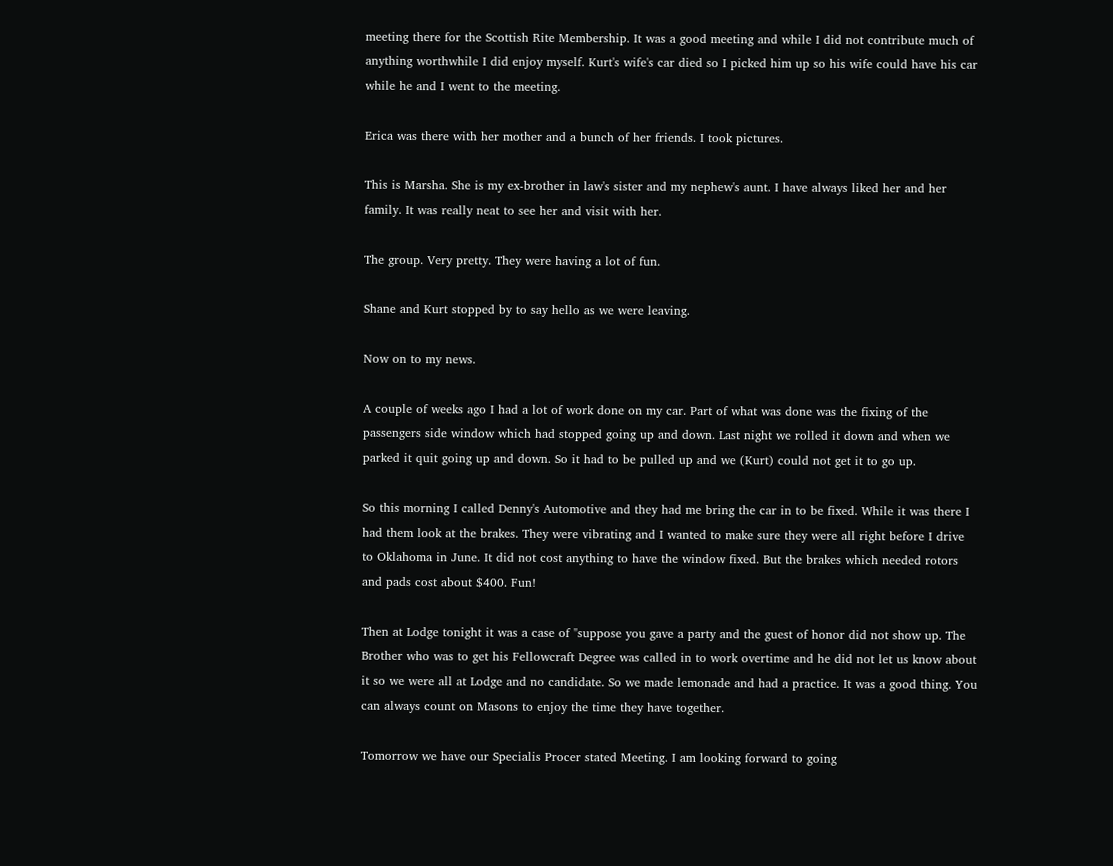meeting there for the Scottish Rite Membership. It was a good meeting and while I did not contribute much of anything worthwhile I did enjoy myself. Kurt's wife's car died so I picked him up so his wife could have his car while he and I went to the meeting.

Erica was there with her mother and a bunch of her friends. I took pictures.

This is Marsha. She is my ex-brother in law's sister and my nephew's aunt. I have always liked her and her family. It was really neat to see her and visit with her.

The group. Very pretty. They were having a lot of fun.

Shane and Kurt stopped by to say hello as we were leaving.

Now on to my news.

A couple of weeks ago I had a lot of work done on my car. Part of what was done was the fixing of the passengers side window which had stopped going up and down. Last night we rolled it down and when we parked it quit going up and down. So it had to be pulled up and we (Kurt) could not get it to go up.

So this morning I called Denny's Automotive and they had me bring the car in to be fixed. While it was there I had them look at the brakes. They were vibrating and I wanted to make sure they were all right before I drive to Oklahoma in June. It did not cost anything to have the window fixed. But the brakes which needed rotors and pads cost about $400. Fun!

Then at Lodge tonight it was a case of "suppose you gave a party and the guest of honor did not show up. The Brother who was to get his Fellowcraft Degree was called in to work overtime and he did not let us know about it so we were all at Lodge and no candidate. So we made lemonade and had a practice. It was a good thing. You can always count on Masons to enjoy the time they have together.

Tomorrow we have our Specialis Procer stated Meeting. I am looking forward to going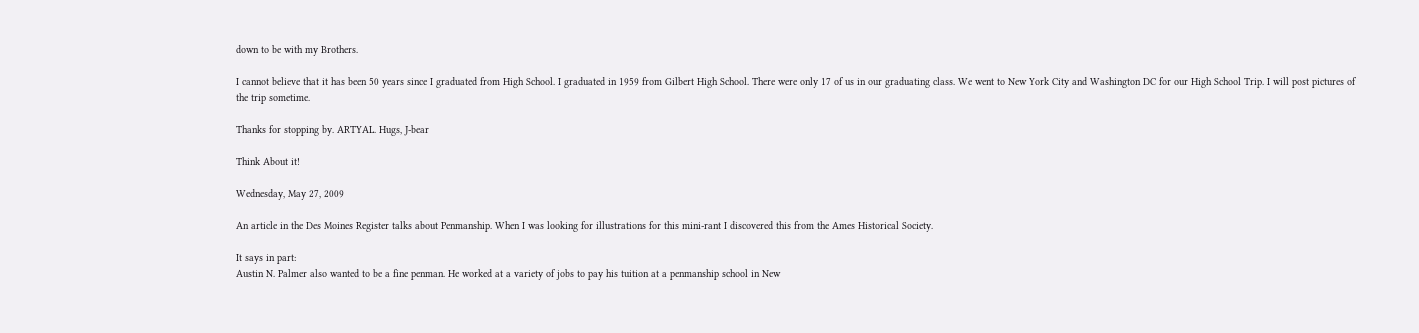down to be with my Brothers.

I cannot believe that it has been 50 years since I graduated from High School. I graduated in 1959 from Gilbert High School. There were only 17 of us in our graduating class. We went to New York City and Washington DC for our High School Trip. I will post pictures of the trip sometime.

Thanks for stopping by. ARTYAL. Hugs, J-bear

Think About it!

Wednesday, May 27, 2009

An article in the Des Moines Register talks about Penmanship. When I was looking for illustrations for this mini-rant I discovered this from the Ames Historical Society.

It says in part:
Austin N. Palmer also wanted to be a fine penman. He worked at a variety of jobs to pay his tuition at a penmanship school in New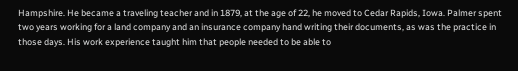Hampshire. He became a traveling teacher and in 1879, at the age of 22, he moved to Cedar Rapids, Iowa. Palmer spent two years working for a land company and an insurance company hand writing their documents, as was the practice in those days. His work experience taught him that people needed to be able to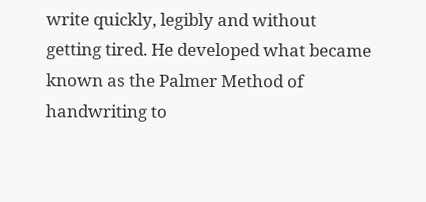write quickly, legibly and without getting tired. He developed what became known as the Palmer Method of handwriting to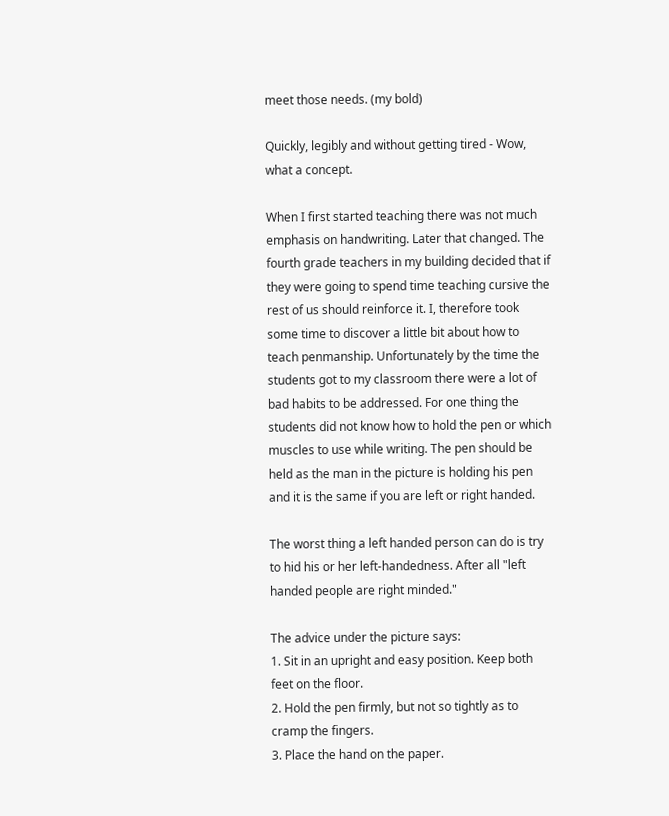meet those needs. (my bold)

Quickly, legibly and without getting tired - Wow, what a concept.

When I first started teaching there was not much emphasis on handwriting. Later that changed. The fourth grade teachers in my building decided that if they were going to spend time teaching cursive the rest of us should reinforce it. I, therefore took some time to discover a little bit about how to teach penmanship. Unfortunately by the time the students got to my classroom there were a lot of bad habits to be addressed. For one thing the students did not know how to hold the pen or which muscles to use while writing. The pen should be held as the man in the picture is holding his pen and it is the same if you are left or right handed.

The worst thing a left handed person can do is try to hid his or her left-handedness. After all "left handed people are right minded."

The advice under the picture says:
1. Sit in an upright and easy position. Keep both feet on the floor.
2. Hold the pen firmly, but not so tightly as to cramp the fingers.
3. Place the hand on the paper.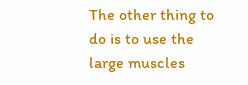The other thing to do is to use the large muscles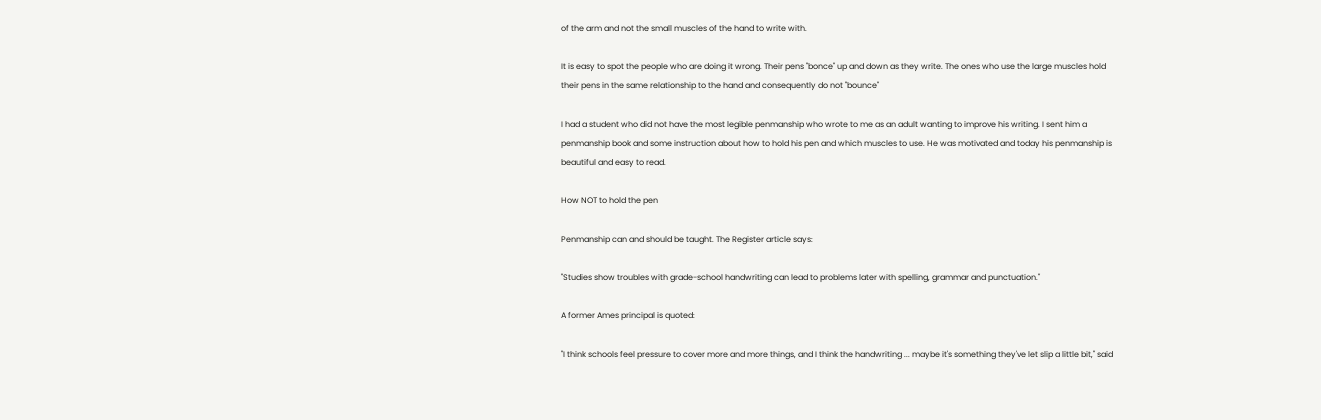of the arm and not the small muscles of the hand to write with.

It is easy to spot the people who are doing it wrong. Their pens "bonce" up and down as they write. The ones who use the large muscles hold their pens in the same relationship to the hand and consequently do not "bounce"

I had a student who did not have the most legible penmanship who wrote to me as an adult wanting to improve his writing. I sent him a penmanship book and some instruction about how to hold his pen and which muscles to use. He was motivated and today his penmanship is
beautiful and easy to read.

How NOT to hold the pen

Penmanship can and should be taught. The Register article says:

"Studies show troubles with grade-school handwriting can lead to problems later with spelling, grammar and punctuation."

A former Ames principal is quoted:

"I think schools feel pressure to cover more and more things, and I think the handwriting ... maybe it's something they've let slip a little bit," said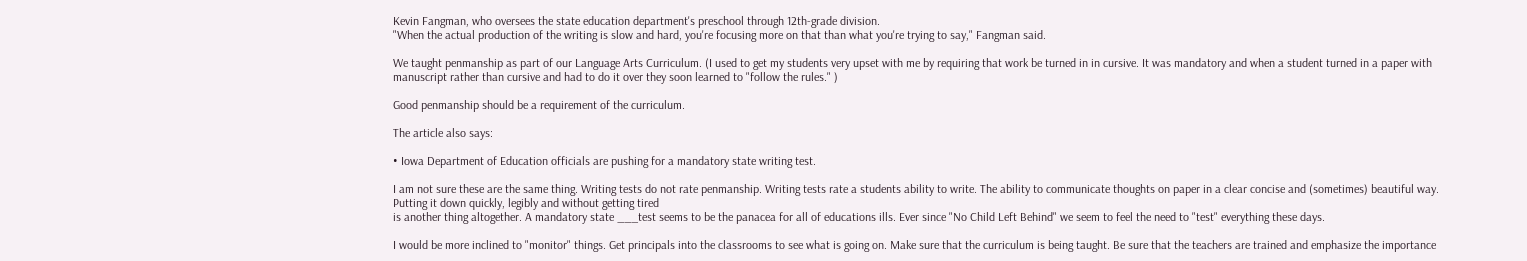Kevin Fangman, who oversees the state education department's preschool through 12th-grade division.
"When the actual production of the writing is slow and hard, you're focusing more on that than what you're trying to say," Fangman said.

We taught penmanship as part of our Language Arts Curriculum. (I used to get my students very upset with me by requiring that work be turned in in cursive. It was mandatory and when a student turned in a paper with manuscript rather than cursive and had to do it over they soon learned to "follow the rules." )

Good penmanship should be a requirement of the curriculum.

The article also says:

• Iowa Department of Education officials are pushing for a mandatory state writing test.

I am not sure these are the same thing. Writing tests do not rate penmanship. Writing tests rate a students ability to write. The ability to communicate thoughts on paper in a clear concise and (sometimes) beautiful way. Putting it down quickly, legibly and without getting tired
is another thing altogether. A mandatory state ___test seems to be the panacea for all of educations ills. Ever since "No Child Left Behind" we seem to feel the need to "test" everything these days.

I would be more inclined to "monitor" things. Get principals into the classrooms to see what is going on. Make sure that the curriculum is being taught. Be sure that the teachers are trained and emphasize the importance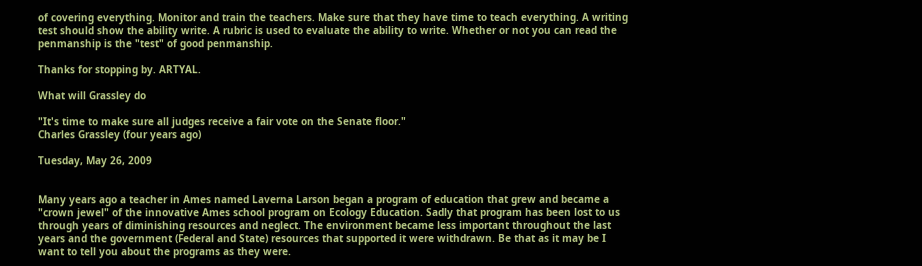of covering everything. Monitor and train the teachers. Make sure that they have time to teach everything. A writing test should show the ability write. A rubric is used to evaluate the ability to write. Whether or not you can read the penmanship is the "test" of good penmanship.

Thanks for stopping by. ARTYAL.

What will Grassley do

"It's time to make sure all judges receive a fair vote on the Senate floor."
Charles Grassley (four years ago)

Tuesday, May 26, 2009


Many years ago a teacher in Ames named Laverna Larson began a program of education that grew and became a "crown jewel" of the innovative Ames school program on Ecology Education. Sadly that program has been lost to us through years of diminishing resources and neglect. The environment became less important throughout the last years and the government (Federal and State) resources that supported it were withdrawn. Be that as it may be I want to tell you about the programs as they were.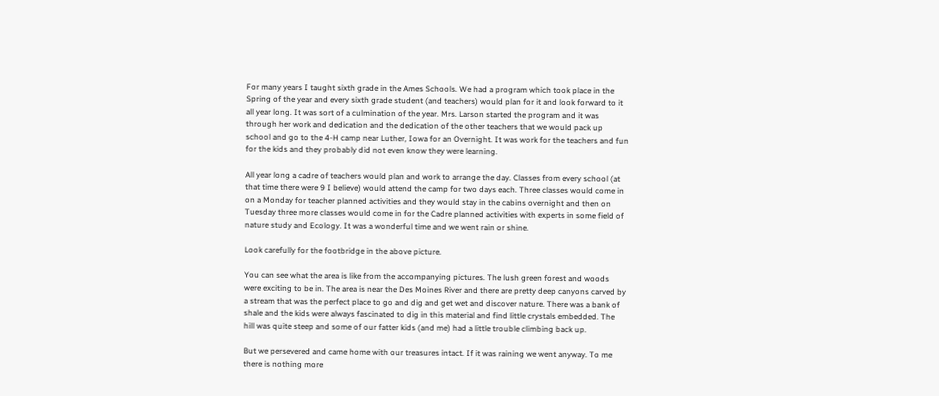For many years I taught sixth grade in the Ames Schools. We had a program which took place in the Spring of the year and every sixth grade student (and teachers) would plan for it and look forward to it all year long. It was sort of a culmination of the year. Mrs. Larson started the program and it was through her work and dedication and the dedication of the other teachers that we would pack up school and go to the 4-H camp near Luther, Iowa for an Overnight. It was work for the teachers and fun for the kids and they probably did not even know they were learning.

All year long a cadre of teachers would plan and work to arrange the day. Classes from every school (at that time there were 9 I believe) would attend the camp for two days each. Three classes would come in on a Monday for teacher planned activities and they would stay in the cabins overnight and then on Tuesday three more classes would come in for the Cadre planned activities with experts in some field of nature study and Ecology. It was a wonderful time and we went rain or shine.

Look carefully for the footbridge in the above picture.

You can see what the area is like from the accompanying pictures. The lush green forest and woods were exciting to be in. The area is near the Des Moines River and there are pretty deep canyons carved by a stream that was the perfect place to go and dig and get wet and discover nature. There was a bank of shale and the kids were always fascinated to dig in this material and find little crystals embedded. The hill was quite steep and some of our fatter kids (and me) had a little trouble climbing back up.

But we persevered and came home with our treasures intact. If it was raining we went anyway. To me there is nothing more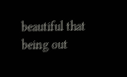beautiful that being out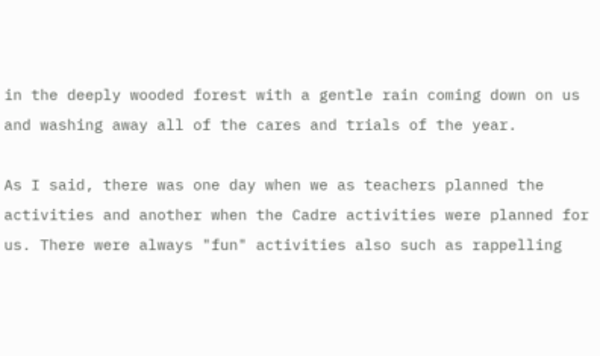in the deeply wooded forest with a gentle rain coming down on us and washing away all of the cares and trials of the year.

As I said, there was one day when we as teachers planned the activities and another when the Cadre activities were planned for us. There were always "fun" activities also such as rappelling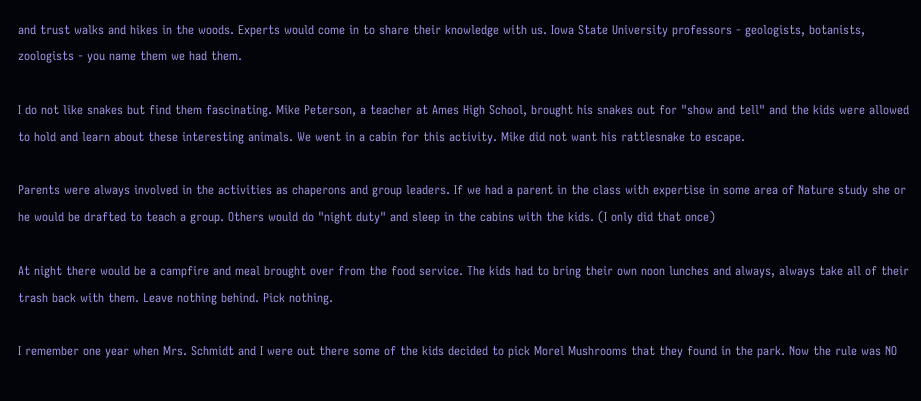and trust walks and hikes in the woods. Experts would come in to share their knowledge with us. Iowa State University professors - geologists, botanists, zoologists - you name them we had them.

I do not like snakes but find them fascinating. Mike Peterson, a teacher at Ames High School, brought his snakes out for "show and tell" and the kids were allowed to hold and learn about these interesting animals. We went in a cabin for this activity. Mike did not want his rattlesnake to escape.

Parents were always involved in the activities as chaperons and group leaders. If we had a parent in the class with expertise in some area of Nature study she or he would be drafted to teach a group. Others would do "night duty" and sleep in the cabins with the kids. (I only did that once)

At night there would be a campfire and meal brought over from the food service. The kids had to bring their own noon lunches and always, always take all of their trash back with them. Leave nothing behind. Pick nothing.

I remember one year when Mrs. Schmidt and I were out there some of the kids decided to pick Morel Mushrooms that they found in the park. Now the rule was NO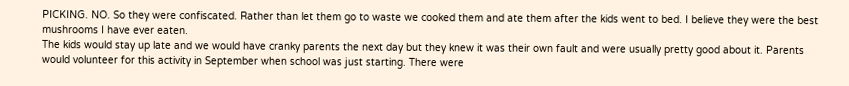PICKING. NO. So they were confiscated. Rather than let them go to waste we cooked them and ate them after the kids went to bed. I believe they were the best mushrooms I have ever eaten.
The kids would stay up late and we would have cranky parents the next day but they knew it was their own fault and were usually pretty good about it. Parents would volunteer for this activity in September when school was just starting. There were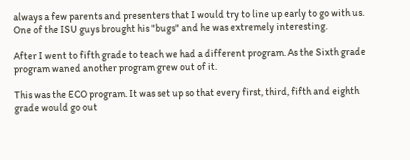always a few parents and presenters that I would try to line up early to go with us. One of the ISU guys brought his "bugs" and he was extremely interesting.

After I went to fifth grade to teach we had a different program. As the Sixth grade program waned another program grew out of it.

This was the ECO program. It was set up so that every first, third, fifth and eighth grade would go out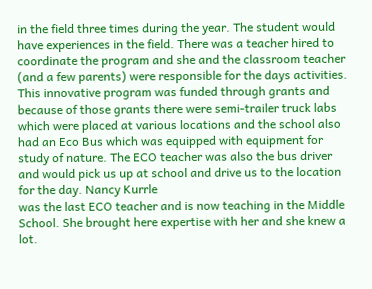in the field three times during the year. The student would have experiences in the field. There was a teacher hired to coordinate the program and she and the classroom teacher (and a few parents) were responsible for the days activities. This innovative program was funded through grants and because of those grants there were semi-trailer truck labs which were placed at various locations and the school also had an Eco Bus which was equipped with equipment for study of nature. The ECO teacher was also the bus driver and would pick us up at school and drive us to the location for the day. Nancy Kurrle
was the last ECO teacher and is now teaching in the Middle School. She brought here expertise with her and she knew a lot.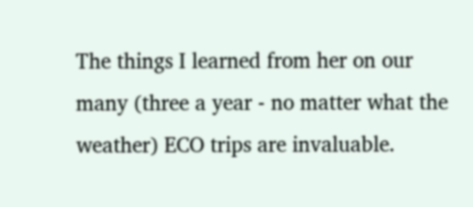The things I learned from her on our many (three a year - no matter what the weather) ECO trips are invaluable.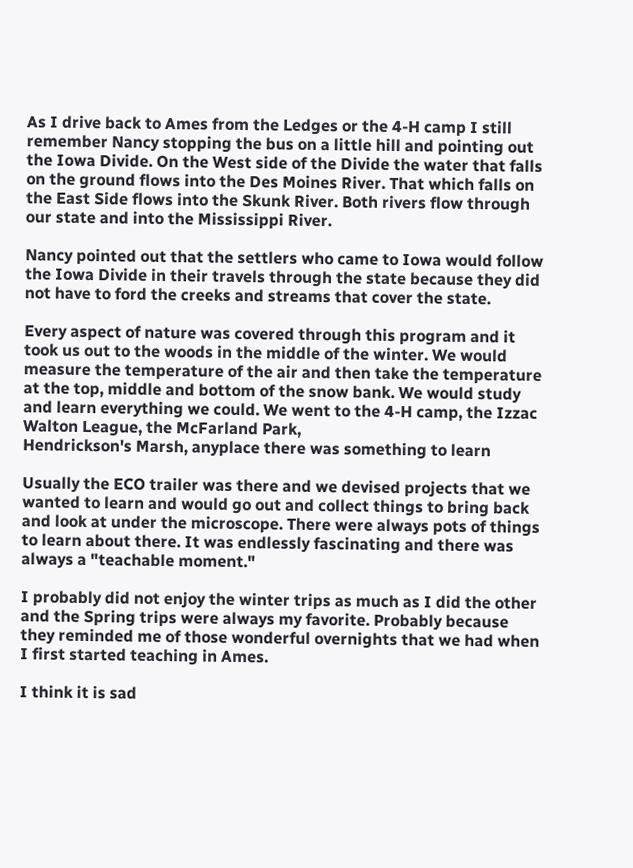As I drive back to Ames from the Ledges or the 4-H camp I still remember Nancy stopping the bus on a little hill and pointing out the Iowa Divide. On the West side of the Divide the water that falls on the ground flows into the Des Moines River. That which falls on the East Side flows into the Skunk River. Both rivers flow through our state and into the Mississippi River.

Nancy pointed out that the settlers who came to Iowa would follow the Iowa Divide in their travels through the state because they did not have to ford the creeks and streams that cover the state.

Every aspect of nature was covered through this program and it took us out to the woods in the middle of the winter. We would measure the temperature of the air and then take the temperature at the top, middle and bottom of the snow bank. We would study and learn everything we could. We went to the 4-H camp, the Izzac Walton League, the McFarland Park,
Hendrickson's Marsh, anyplace there was something to learn

Usually the ECO trailer was there and we devised projects that we wanted to learn and would go out and collect things to bring back and look at under the microscope. There were always pots of things to learn about there. It was endlessly fascinating and there was always a "teachable moment."

I probably did not enjoy the winter trips as much as I did the other and the Spring trips were always my favorite. Probably because they reminded me of those wonderful overnights that we had when I first started teaching in Ames.

I think it is sad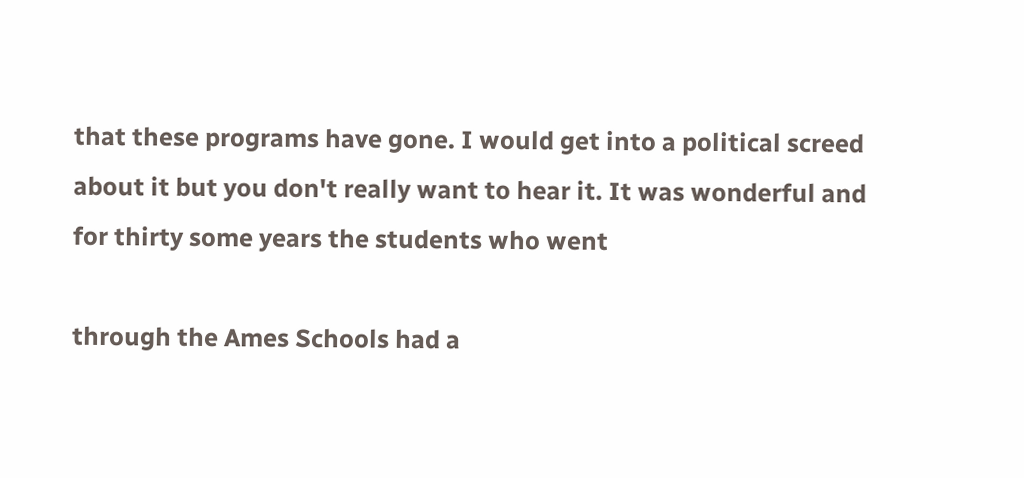that these programs have gone. I would get into a political screed about it but you don't really want to hear it. It was wonderful and for thirty some years the students who went

through the Ames Schools had a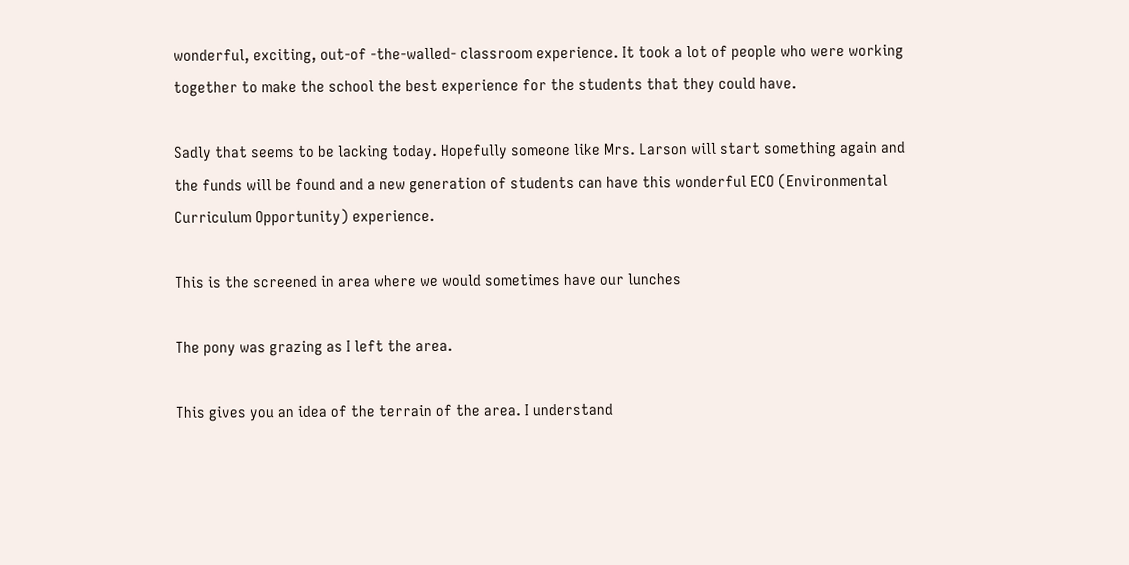wonderful, exciting, out-of -the-walled- classroom experience. It took a lot of people who were working together to make the school the best experience for the students that they could have.

Sadly that seems to be lacking today. Hopefully someone like Mrs. Larson will start something again and the funds will be found and a new generation of students can have this wonderful ECO (Environmental Curriculum Opportunity) experience.

This is the screened in area where we would sometimes have our lunches

The pony was grazing as I left the area.

This gives you an idea of the terrain of the area. I understand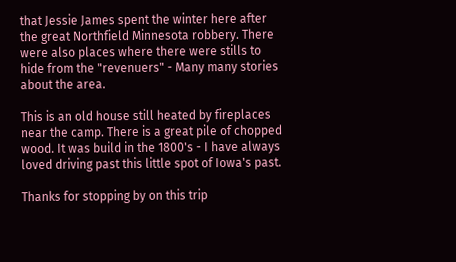that Jessie James spent the winter here after the great Northfield Minnesota robbery. There were also places where there were stills to hide from the "revenuers" - Many many stories about the area.

This is an old house still heated by fireplaces near the camp. There is a great pile of chopped wood. It was build in the 1800's - I have always loved driving past this little spot of Iowa's past.

Thanks for stopping by on this trip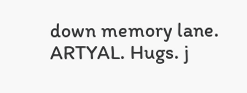down memory lane. ARTYAL. Hugs. j